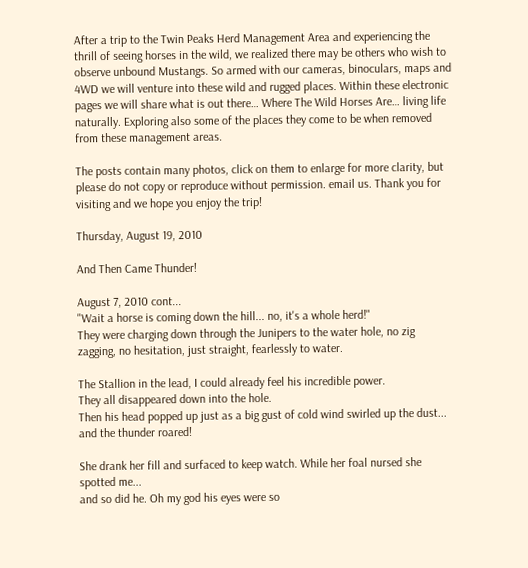After a trip to the Twin Peaks Herd Management Area and experiencing the thrill of seeing horses in the wild, we realized there may be others who wish to observe unbound Mustangs. So armed with our cameras, binoculars, maps and 4WD we will venture into these wild and rugged places. Within these electronic pages we will share what is out there… Where The Wild Horses Are… living life naturally. Exploring also some of the places they come to be when removed from these management areas.

The posts contain many photos, click on them to enlarge for more clarity, but please do not copy or reproduce without permission. email us. Thank you for visiting and we hope you enjoy the trip!

Thursday, August 19, 2010

And Then Came Thunder!

August 7, 2010 cont...
"Wait a horse is coming down the hill... no, it's a whole herd!"
They were charging down through the Junipers to the water hole, no zig zagging, no hesitation, just straight, fearlessly to water.

The Stallion in the lead, I could already feel his incredible power.
They all disappeared down into the hole.
Then his head popped up just as a big gust of cold wind swirled up the dust... and the thunder roared!

She drank her fill and surfaced to keep watch. While her foal nursed she spotted me...
and so did he. Oh my god his eyes were so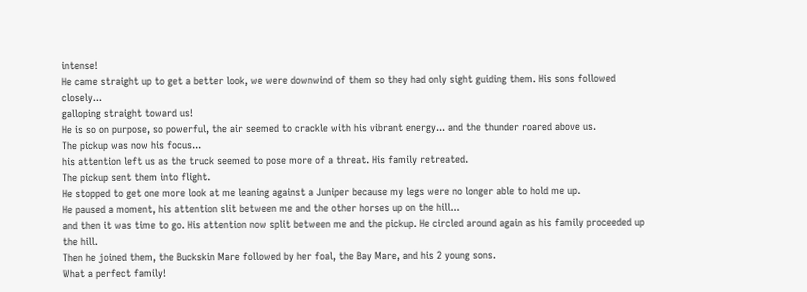intense!
He came straight up to get a better look, we were downwind of them so they had only sight guiding them. His sons followed closely...
galloping straight toward us!
He is so on purpose, so powerful, the air seemed to crackle with his vibrant energy... and the thunder roared above us.
The pickup was now his focus...
his attention left us as the truck seemed to pose more of a threat. His family retreated.
The pickup sent them into flight.
He stopped to get one more look at me leaning against a Juniper because my legs were no longer able to hold me up.
He paused a moment, his attention slit between me and the other horses up on the hill...
and then it was time to go. His attention now split between me and the pickup. He circled around again as his family proceeded up the hill.
Then he joined them, the Buckskin Mare followed by her foal, the Bay Mare, and his 2 young sons.
What a perfect family!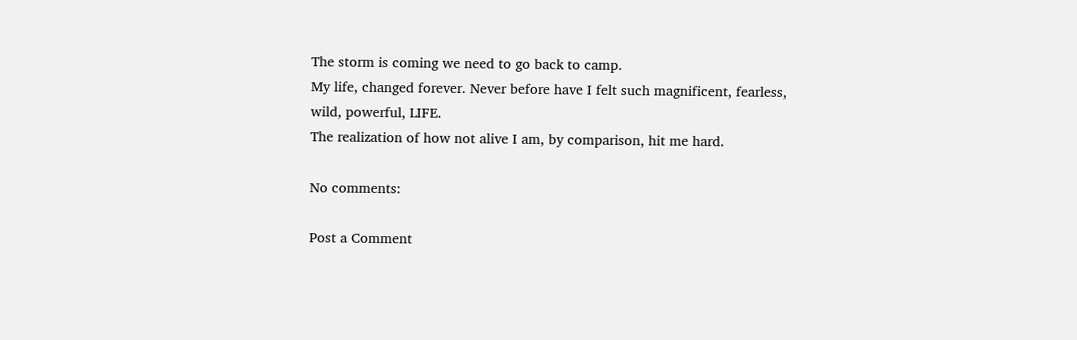The storm is coming we need to go back to camp.
My life, changed forever. Never before have I felt such magnificent, fearless, wild, powerful, LIFE.
The realization of how not alive I am, by comparison, hit me hard.

No comments:

Post a Comment